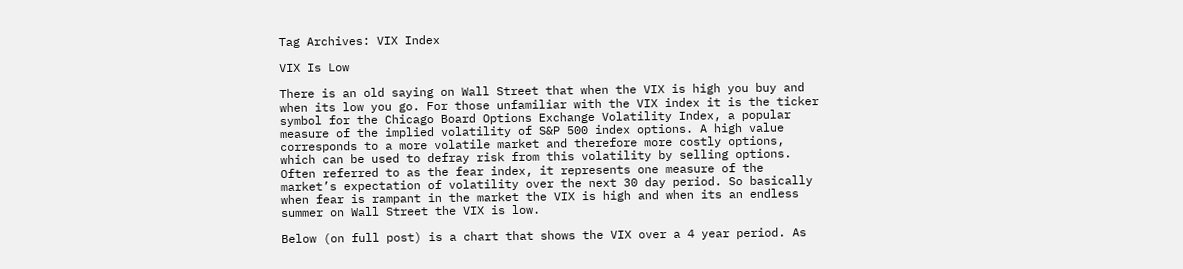Tag Archives: VIX Index

VIX Is Low

There is an old saying on Wall Street that when the VIX is high you buy and when its low you go. For those unfamiliar with the VIX index it is the ticker symbol for the Chicago Board Options Exchange Volatility Index, a popular measure of the implied volatility of S&P 500 index options. A high value corresponds to a more volatile market and therefore more costly options, which can be used to defray risk from this volatility by selling options. Often referred to as the fear index, it represents one measure of the market’s expectation of volatility over the next 30 day period. So basically when fear is rampant in the market the VIX is high and when its an endless summer on Wall Street the VIX is low.

Below (on full post) is a chart that shows the VIX over a 4 year period. As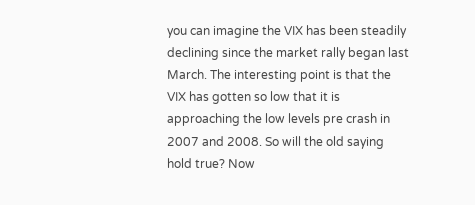you can imagine the VIX has been steadily declining since the market rally began last March. The interesting point is that the VIX has gotten so low that it is approaching the low levels pre crash in 2007 and 2008. So will the old saying hold true? Now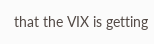that the VIX is getting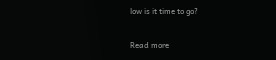low is it time to go?

Read more